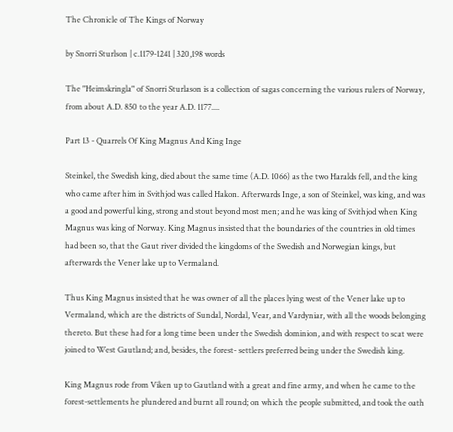The Chronicle of The Kings of Norway

by Snorri Sturlson | c.1179-1241 | 320,198 words

The "Heimskringla" of Snorri Sturlason is a collection of sagas concerning the various rulers of Norway, from about A.D. 850 to the year A.D. 1177....

Part 13 - Quarrels Of King Magnus And King Inge

Steinkel, the Swedish king, died about the same time (A.D. 1066) as the two Haralds fell, and the king who came after him in Svithjod was called Hakon. Afterwards Inge, a son of Steinkel, was king, and was a good and powerful king, strong and stout beyond most men; and he was king of Svithjod when King Magnus was king of Norway. King Magnus insisted that the boundaries of the countries in old times had been so, that the Gaut river divided the kingdoms of the Swedish and Norwegian kings, but afterwards the Vener lake up to Vermaland.

Thus King Magnus insisted that he was owner of all the places lying west of the Vener lake up to Vermaland, which are the districts of Sundal, Nordal, Vear, and Vardyniar, with all the woods belonging thereto. But these had for a long time been under the Swedish dominion, and with respect to scat were joined to West Gautland; and, besides, the forest- settlers preferred being under the Swedish king.

King Magnus rode from Viken up to Gautland with a great and fine army, and when he came to the forest-settlements he plundered and burnt all round; on which the people submitted, and took the oath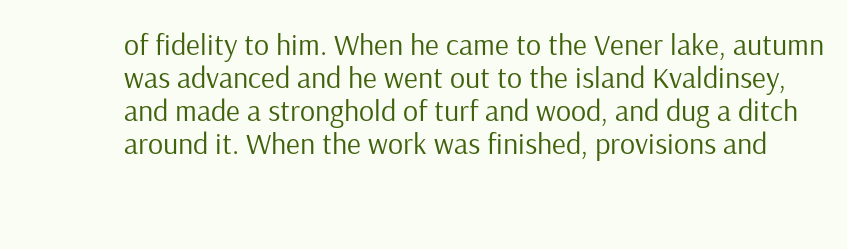of fidelity to him. When he came to the Vener lake, autumn was advanced and he went out to the island Kvaldinsey, and made a stronghold of turf and wood, and dug a ditch around it. When the work was finished, provisions and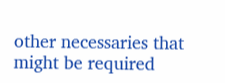other necessaries that might be required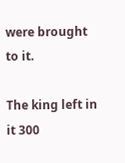were brought to it.

The king left in it 300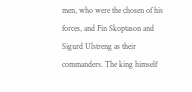men, who were the chosen of his forces, and Fin Skoptason and Sigurd Ulstreng as their commanders. The king himself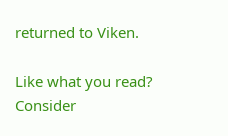returned to Viken.

Like what you read? Consider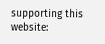supporting this website: